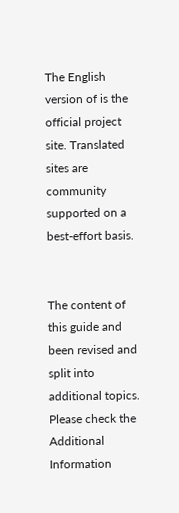The English version of is the official project site. Translated sites are community supported on a best-effort basis.


The content of this guide and been revised and split into additional topics. Please check the Additional Information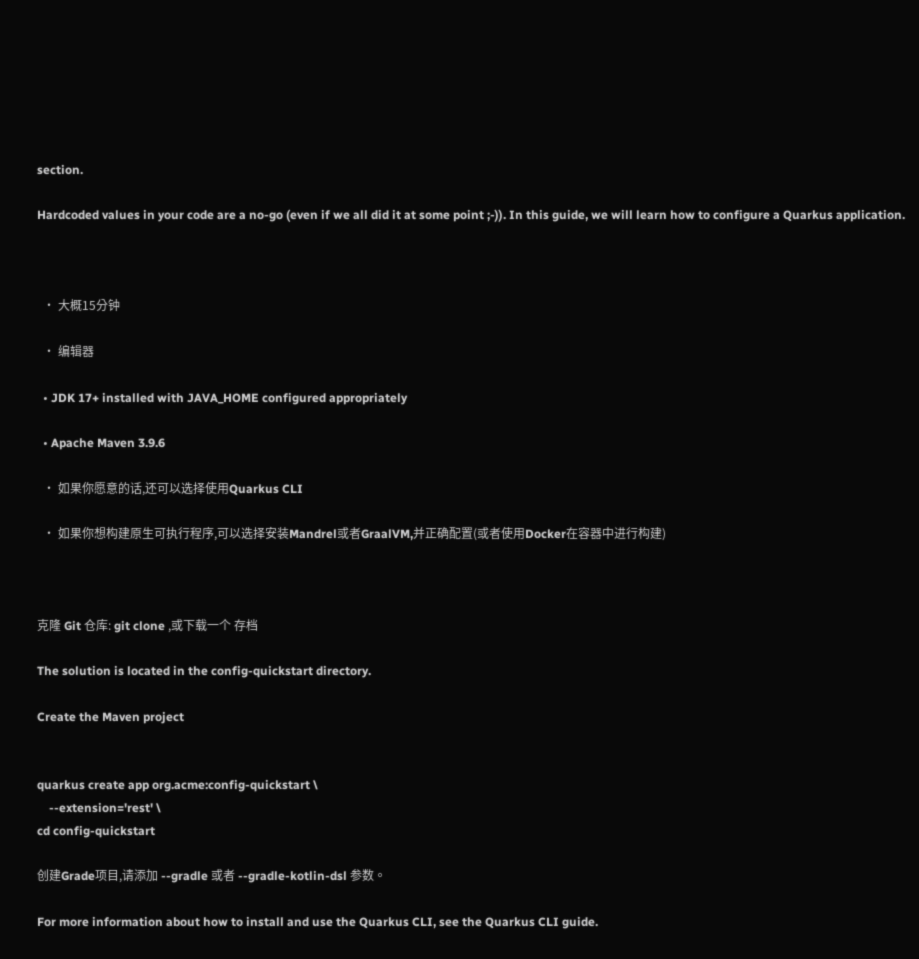section.

Hardcoded values in your code are a no-go (even if we all did it at some point ;-)). In this guide, we will learn how to configure a Quarkus application.



  • 大概15分钟

  • 编辑器

  • JDK 17+ installed with JAVA_HOME configured appropriately

  • Apache Maven 3.9.6

  • 如果你愿意的话,还可以选择使用Quarkus CLI

  • 如果你想构建原生可执行程序,可以选择安装Mandrel或者GraalVM,并正确配置(或者使用Docker在容器中进行构建)



克隆 Git 仓库: git clone ,或下载一个 存档

The solution is located in the config-quickstart directory.

Create the Maven project


quarkus create app org.acme:config-quickstart \
    --extension='rest' \
cd config-quickstart

创建Grade项目,请添加 --gradle 或者 --gradle-kotlin-dsl 参数。

For more information about how to install and use the Quarkus CLI, see the Quarkus CLI guide.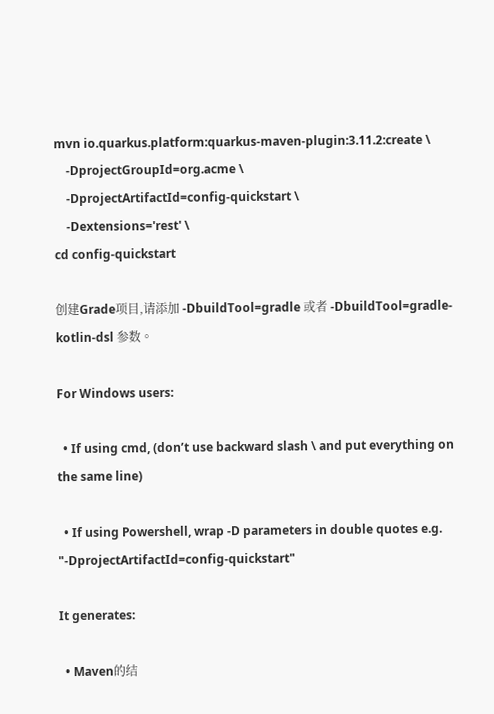mvn io.quarkus.platform:quarkus-maven-plugin:3.11.2:create \
    -DprojectGroupId=org.acme \
    -DprojectArtifactId=config-quickstart \
    -Dextensions='rest' \
cd config-quickstart

创建Grade项目,请添加 -DbuildTool=gradle 或者 -DbuildTool=gradle-kotlin-dsl 参数。

For Windows users:

  • If using cmd, (don’t use backward slash \ and put everything on the same line)

  • If using Powershell, wrap -D parameters in double quotes e.g. "-DprojectArtifactId=config-quickstart"

It generates:

  • Maven的结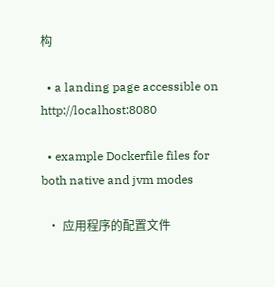构

  • a landing page accessible on http://localhost:8080

  • example Dockerfile files for both native and jvm modes

  • 应用程序的配置文件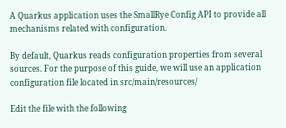A Quarkus application uses the SmallRye Config API to provide all mechanisms related with configuration.

By default, Quarkus reads configuration properties from several sources. For the purpose of this guide, we will use an application configuration file located in src/main/resources/

Edit the file with the following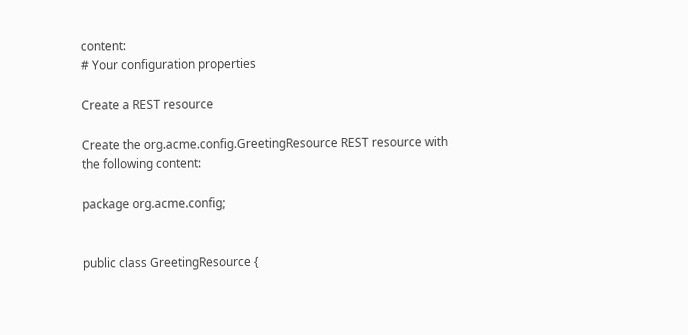content:
# Your configuration properties

Create a REST resource

Create the org.acme.config.GreetingResource REST resource with the following content:

package org.acme.config;


public class GreetingResource {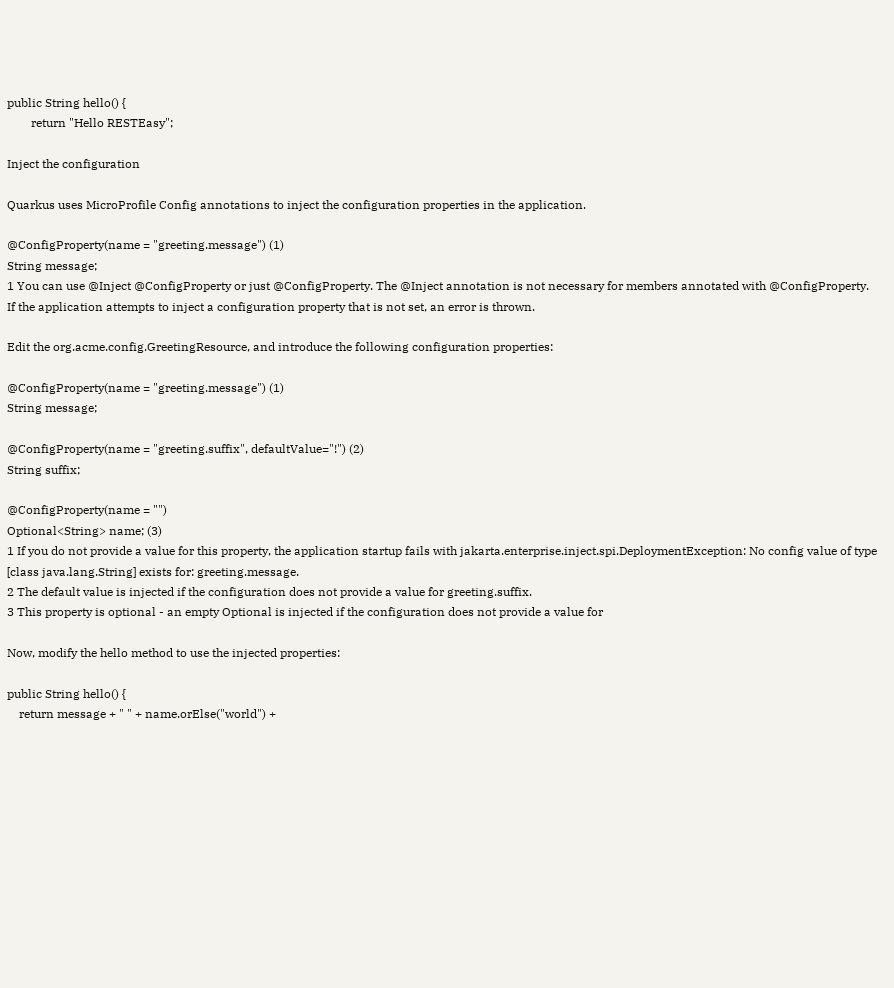public String hello() {
        return "Hello RESTEasy";

Inject the configuration

Quarkus uses MicroProfile Config annotations to inject the configuration properties in the application.

@ConfigProperty(name = "greeting.message") (1)
String message;
1 You can use @Inject @ConfigProperty or just @ConfigProperty. The @Inject annotation is not necessary for members annotated with @ConfigProperty.
If the application attempts to inject a configuration property that is not set, an error is thrown.

Edit the org.acme.config.GreetingResource, and introduce the following configuration properties:

@ConfigProperty(name = "greeting.message") (1)
String message;

@ConfigProperty(name = "greeting.suffix", defaultValue="!") (2)
String suffix;

@ConfigProperty(name = "")
Optional<String> name; (3)
1 If you do not provide a value for this property, the application startup fails with jakarta.enterprise.inject.spi.DeploymentException: No config value of type [class java.lang.String] exists for: greeting.message.
2 The default value is injected if the configuration does not provide a value for greeting.suffix.
3 This property is optional - an empty Optional is injected if the configuration does not provide a value for

Now, modify the hello method to use the injected properties:

public String hello() {
    return message + " " + name.orElse("world") +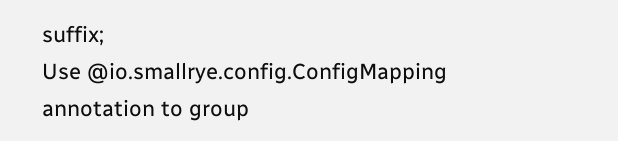suffix;
Use @io.smallrye.config.ConfigMapping annotation to group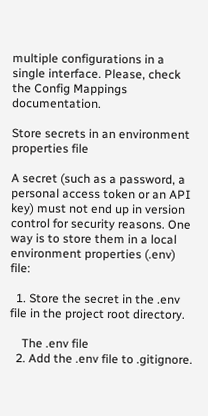multiple configurations in a single interface. Please, check the Config Mappings documentation.

Store secrets in an environment properties file

A secret (such as a password, a personal access token or an API key) must not end up in version control for security reasons. One way is to store them in a local environment properties (.env) file:

  1. Store the secret in the .env file in the project root directory.

    The .env file
  2. Add the .env file to .gitignore.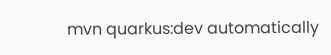mvn quarkus:dev automatically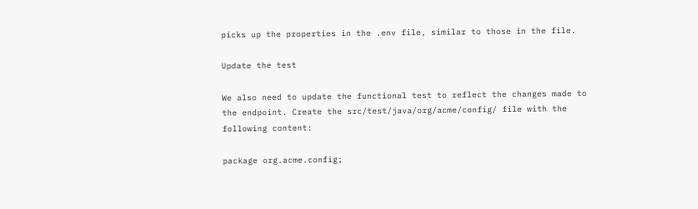picks up the properties in the .env file, similar to those in the file.

Update the test

We also need to update the functional test to reflect the changes made to the endpoint. Create the src/test/java/org/acme/config/ file with the following content:

package org.acme.config;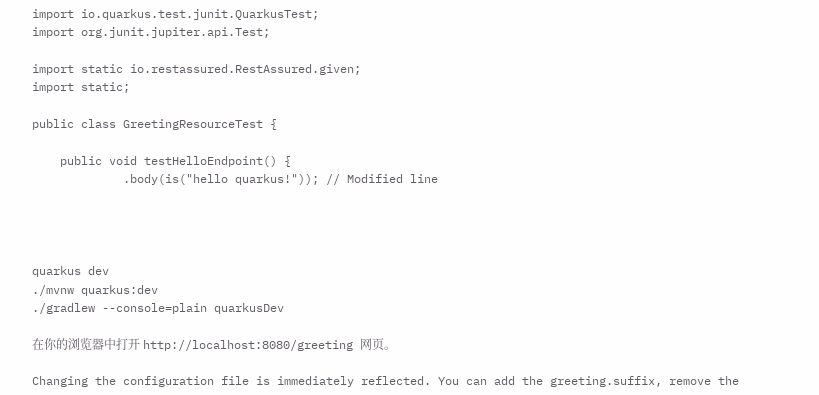import io.quarkus.test.junit.QuarkusTest;
import org.junit.jupiter.api.Test;

import static io.restassured.RestAssured.given;
import static;

public class GreetingResourceTest {

    public void testHelloEndpoint() {
             .body(is("hello quarkus!")); // Modified line




quarkus dev
./mvnw quarkus:dev
./gradlew --console=plain quarkusDev

在你的浏览器中打开 http://localhost:8080/greeting 网页。

Changing the configuration file is immediately reflected. You can add the greeting.suffix, remove the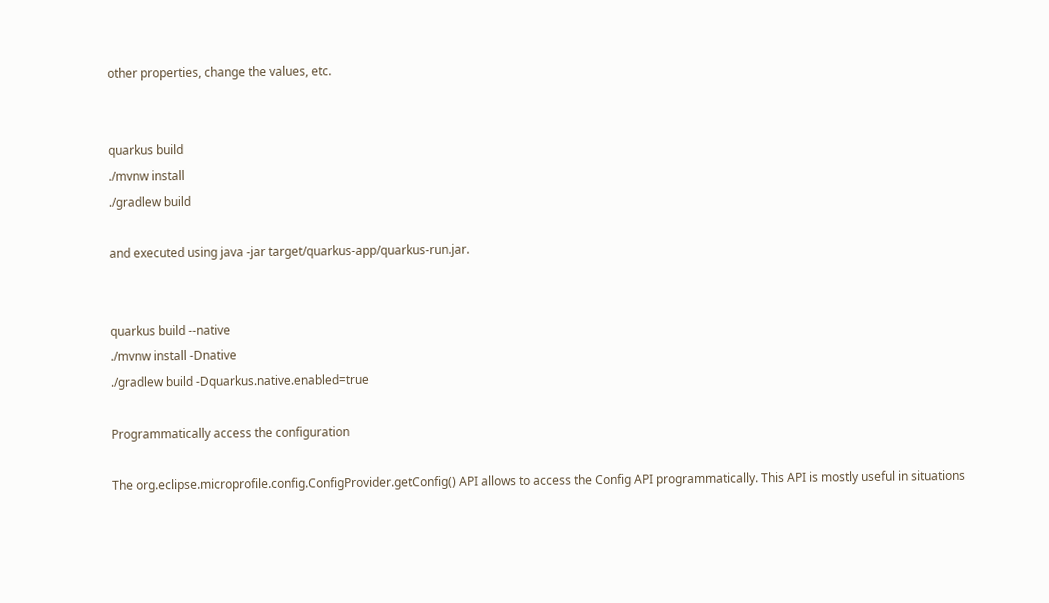other properties, change the values, etc.


quarkus build
./mvnw install
./gradlew build

and executed using java -jar target/quarkus-app/quarkus-run.jar.


quarkus build --native
./mvnw install -Dnative
./gradlew build -Dquarkus.native.enabled=true

Programmatically access the configuration

The org.eclipse.microprofile.config.ConfigProvider.getConfig() API allows to access the Config API programmatically. This API is mostly useful in situations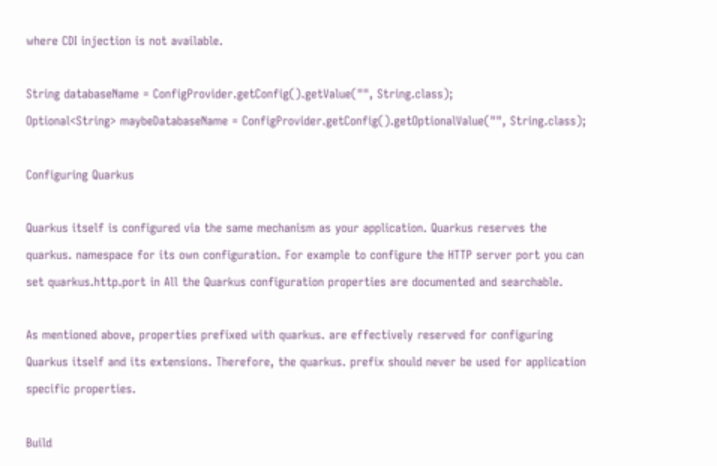where CDI injection is not available.

String databaseName = ConfigProvider.getConfig().getValue("", String.class);
Optional<String> maybeDatabaseName = ConfigProvider.getConfig().getOptionalValue("", String.class);

Configuring Quarkus

Quarkus itself is configured via the same mechanism as your application. Quarkus reserves the quarkus. namespace for its own configuration. For example to configure the HTTP server port you can set quarkus.http.port in All the Quarkus configuration properties are documented and searchable.

As mentioned above, properties prefixed with quarkus. are effectively reserved for configuring Quarkus itself and its extensions. Therefore, the quarkus. prefix should never be used for application specific properties.

Build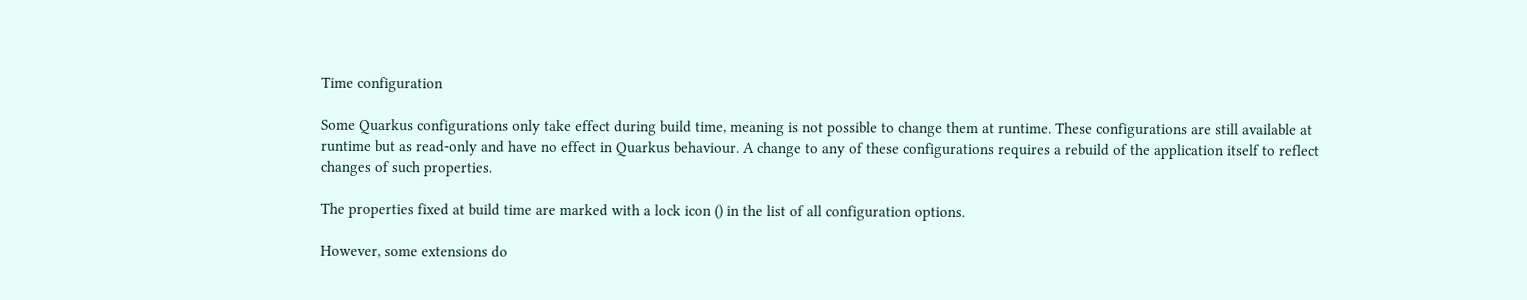Time configuration

Some Quarkus configurations only take effect during build time, meaning is not possible to change them at runtime. These configurations are still available at runtime but as read-only and have no effect in Quarkus behaviour. A change to any of these configurations requires a rebuild of the application itself to reflect changes of such properties.

The properties fixed at build time are marked with a lock icon () in the list of all configuration options.

However, some extensions do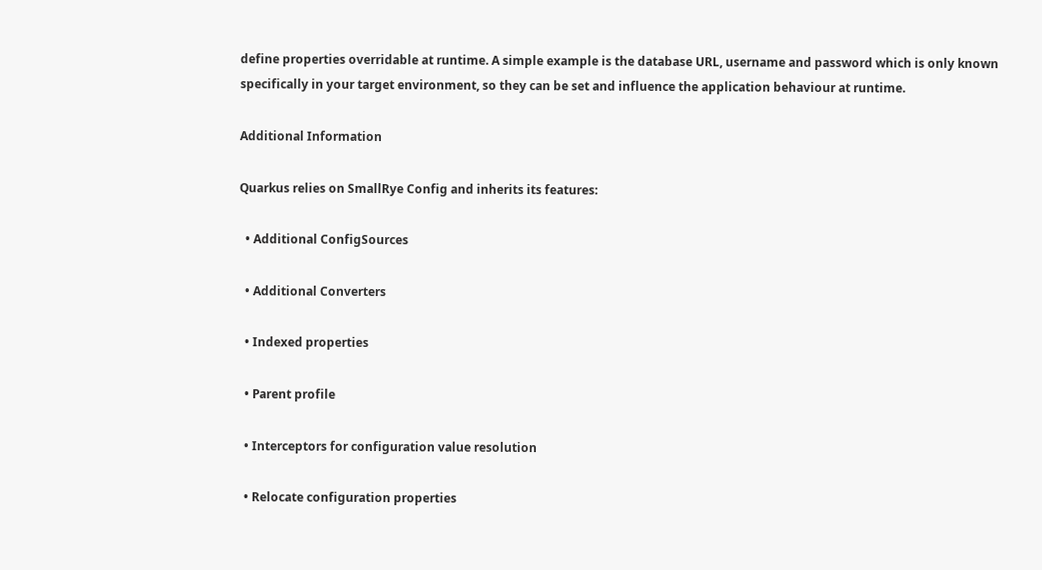define properties overridable at runtime. A simple example is the database URL, username and password which is only known specifically in your target environment, so they can be set and influence the application behaviour at runtime.

Additional Information

Quarkus relies on SmallRye Config and inherits its features:

  • Additional ConfigSources

  • Additional Converters

  • Indexed properties

  • Parent profile

  • Interceptors for configuration value resolution

  • Relocate configuration properties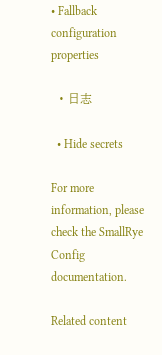• Fallback configuration properties

  • 日志

  • Hide secrets

For more information, please check the SmallRye Config documentation.

Related content